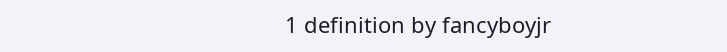1 definition by fancyboyjr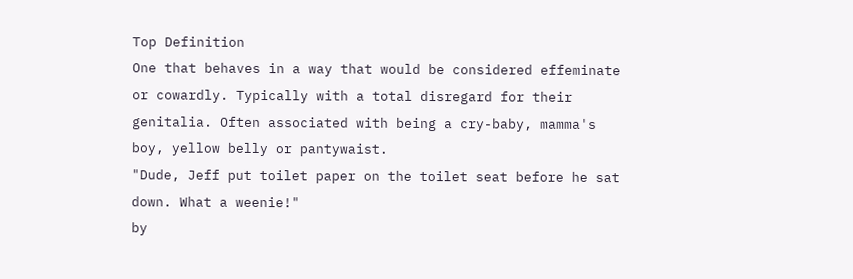Top Definition
One that behaves in a way that would be considered effeminate or cowardly. Typically with a total disregard for their genitalia. Often associated with being a cry-baby, mamma's boy, yellow belly or pantywaist.
"Dude, Jeff put toilet paper on the toilet seat before he sat down. What a weenie!"
by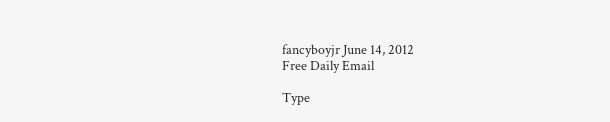fancyboyjr June 14, 2012
Free Daily Email

Type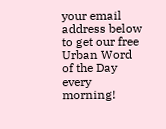your email address below to get our free Urban Word of the Day every morning!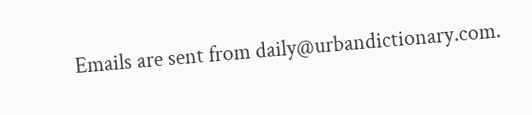Emails are sent from daily@urbandictionary.com.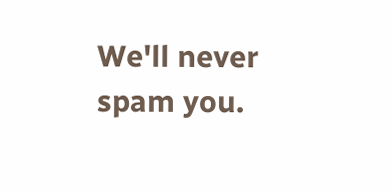We'll never spam you.